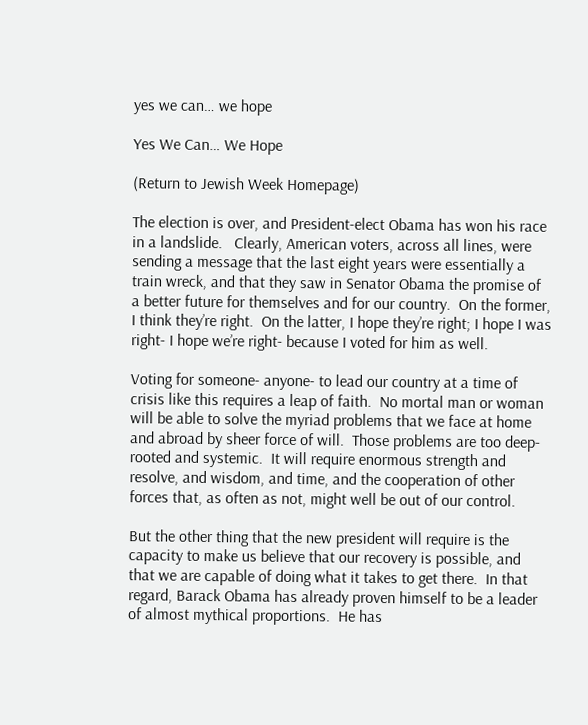yes we can… we hope

Yes We Can… We Hope

(Return to Jewish Week Homepage)

The election is over, and President-elect Obama has won his race in a landslide.   Clearly, American voters, across all lines, were sending a message that the last eight years were essentially a train wreck, and that they saw in Senator Obama the promise of a better future for themselves and for our country.  On the former, I think they’re right.  On the latter, I hope they’re right; I hope I was right- I hope we’re right- because I voted for him as well.

Voting for someone- anyone- to lead our country at a time of crisis like this requires a leap of faith.  No mortal man or woman will be able to solve the myriad problems that we face at home and abroad by sheer force of will.  Those problems are too deep-rooted and systemic.  It will require enormous strength and resolve, and wisdom, and time, and the cooperation of other forces that, as often as not, might well be out of our control.

But the other thing that the new president will require is the capacity to make us believe that our recovery is possible, and that we are capable of doing what it takes to get there.  In that regard, Barack Obama has already proven himself to be a leader of almost mythical proportions.  He has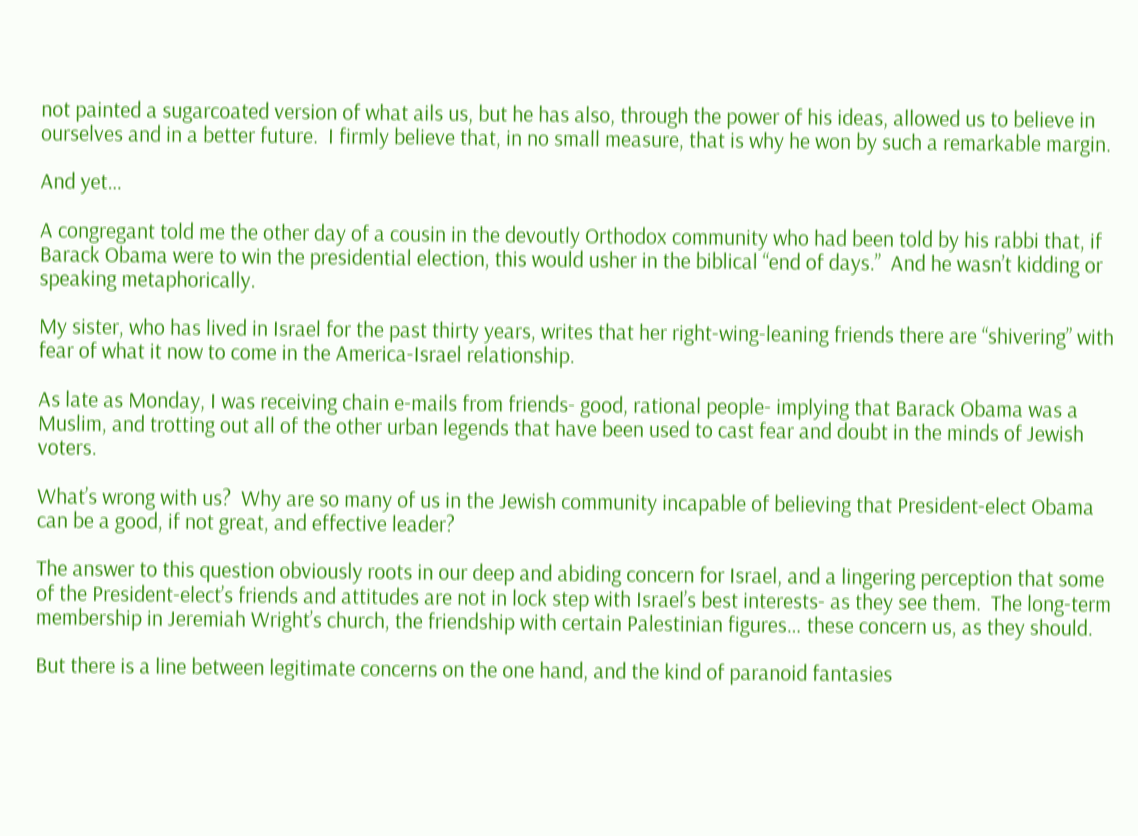not painted a sugarcoated version of what ails us, but he has also, through the power of his ideas, allowed us to believe in ourselves and in a better future.  I firmly believe that, in no small measure, that is why he won by such a remarkable margin.

And yet…

A congregant told me the other day of a cousin in the devoutly Orthodox community who had been told by his rabbi that, if Barack Obama were to win the presidential election, this would usher in the biblical “end of days.”  And he wasn’t kidding or speaking metaphorically.

My sister, who has lived in Israel for the past thirty years, writes that her right-wing-leaning friends there are “shivering” with fear of what it now to come in the America-Israel relationship.

As late as Monday, I was receiving chain e-mails from friends- good, rational people- implying that Barack Obama was a Muslim, and trotting out all of the other urban legends that have been used to cast fear and doubt in the minds of Jewish voters.

What’s wrong with us?  Why are so many of us in the Jewish community incapable of believing that President-elect Obama can be a good, if not great, and effective leader?

The answer to this question obviously roots in our deep and abiding concern for Israel, and a lingering perception that some of the President-elect’s friends and attitudes are not in lock step with Israel’s best interests- as they see them.  The long-term membership in Jeremiah Wright’s church, the friendship with certain Palestinian figures… these concern us, as they should.

But there is a line between legitimate concerns on the one hand, and the kind of paranoid fantasies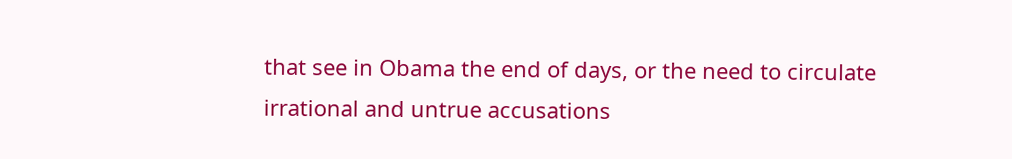that see in Obama the end of days, or the need to circulate irrational and untrue accusations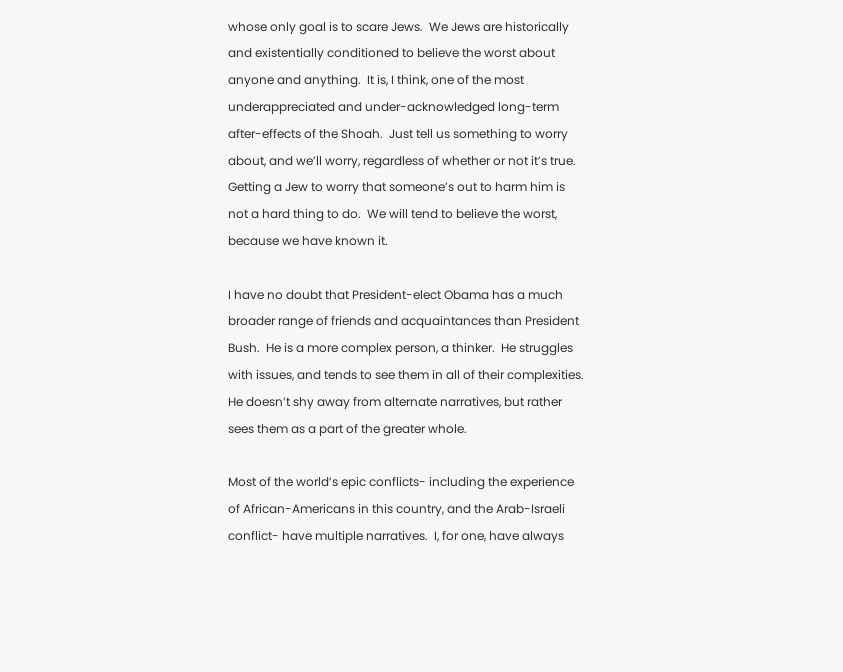whose only goal is to scare Jews.  We Jews are historically and existentially conditioned to believe the worst about anyone and anything.  It is, I think, one of the most underappreciated and under-acknowledged long-term after-effects of the Shoah.  Just tell us something to worry about, and we’ll worry, regardless of whether or not it’s true.  Getting a Jew to worry that someone’s out to harm him is not a hard thing to do.  We will tend to believe the worst, because we have known it.

I have no doubt that President-elect Obama has a much broader range of friends and acquaintances than President Bush.  He is a more complex person, a thinker.  He struggles with issues, and tends to see them in all of their complexities.  He doesn’t shy away from alternate narratives, but rather sees them as a part of the greater whole.

Most of the world’s epic conflicts- including the experience of African-Americans in this country, and the Arab-Israeli conflict- have multiple narratives.  I, for one, have always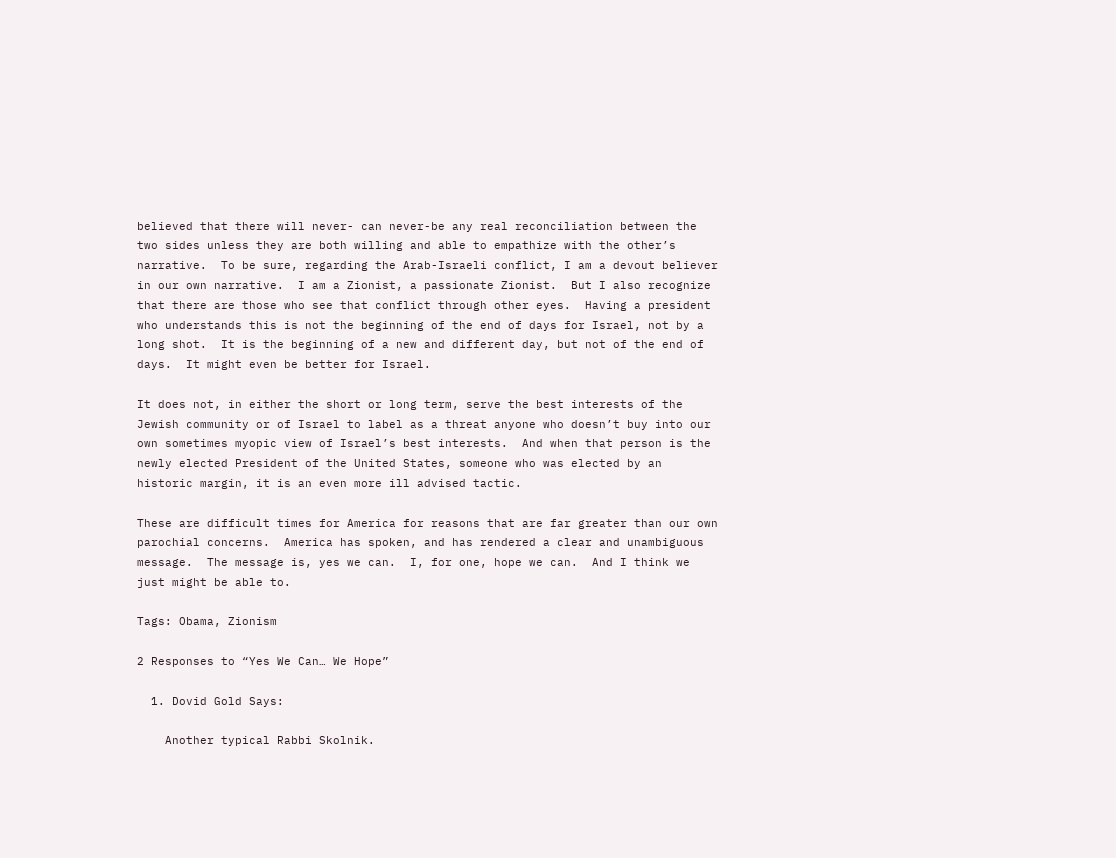believed that there will never- can never-be any real reconciliation between the two sides unless they are both willing and able to empathize with the other’s narrative.  To be sure, regarding the Arab-Israeli conflict, I am a devout believer in our own narrative.  I am a Zionist, a passionate Zionist.  But I also recognize that there are those who see that conflict through other eyes.  Having a president who understands this is not the beginning of the end of days for Israel, not by a long shot.  It is the beginning of a new and different day, but not of the end of days.  It might even be better for Israel.

It does not, in either the short or long term, serve the best interests of the Jewish community or of Israel to label as a threat anyone who doesn’t buy into our own sometimes myopic view of Israel’s best interests.  And when that person is the newly elected President of the United States, someone who was elected by an historic margin, it is an even more ill advised tactic.

These are difficult times for America for reasons that are far greater than our own parochial concerns.  America has spoken, and has rendered a clear and unambiguous message.  The message is, yes we can.  I, for one, hope we can.  And I think we just might be able to.

Tags: Obama, Zionism

2 Responses to “Yes We Can… We Hope”

  1. Dovid Gold Says:

    Another typical Rabbi Skolnik.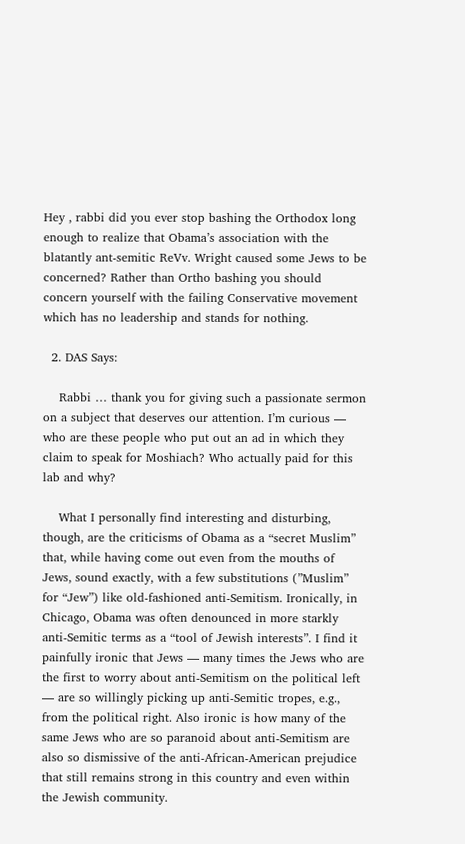Hey , rabbi did you ever stop bashing the Orthodox long enough to realize that Obama’s association with the blatantly ant-semitic ReVv. Wright caused some Jews to be concerned? Rather than Ortho bashing you should concern yourself with the failing Conservative movement which has no leadership and stands for nothing.

  2. DAS Says:

    Rabbi … thank you for giving such a passionate sermon on a subject that deserves our attention. I’m curious — who are these people who put out an ad in which they claim to speak for Moshiach? Who actually paid for this lab and why?

    What I personally find interesting and disturbing, though, are the criticisms of Obama as a “secret Muslim” that, while having come out even from the mouths of Jews, sound exactly, with a few substitutions (”Muslim” for “Jew”) like old-fashioned anti-Semitism. Ironically, in Chicago, Obama was often denounced in more starkly anti-Semitic terms as a “tool of Jewish interests”. I find it painfully ironic that Jews — many times the Jews who are the first to worry about anti-Semitism on the political left — are so willingly picking up anti-Semitic tropes, e.g., from the political right. Also ironic is how many of the same Jews who are so paranoid about anti-Semitism are also so dismissive of the anti-African-American prejudice that still remains strong in this country and even within the Jewish community.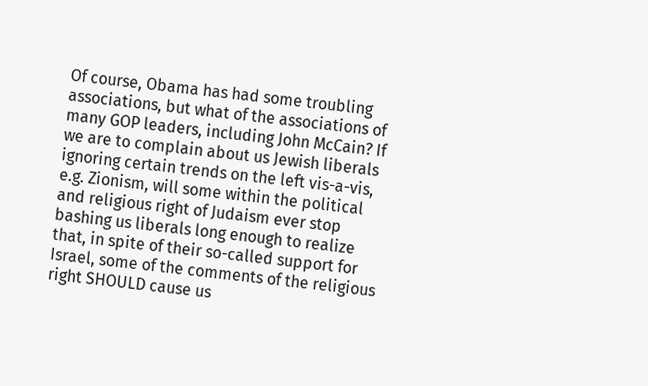Of course, Obama has had some troubling associations, but what of the associations of many GOP leaders, including John McCain? If we are to complain about us Jewish liberals ignoring certain trends on the left vis-a-vis, e.g. Zionism, will some within the political and religious right of Judaism ever stop bashing us liberals long enough to realize that, in spite of their so-called support for Israel, some of the comments of the religious right SHOULD cause us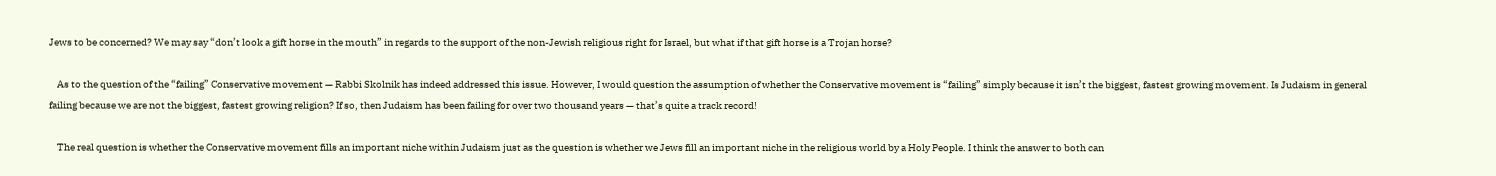Jews to be concerned? We may say “don’t look a gift horse in the mouth” in regards to the support of the non-Jewish religious right for Israel, but what if that gift horse is a Trojan horse?

    As to the question of the “failing” Conservative movement — Rabbi Skolnik has indeed addressed this issue. However, I would question the assumption of whether the Conservative movement is “failing” simply because it isn’t the biggest, fastest growing movement. Is Judaism in general failing because we are not the biggest, fastest growing religion? If so, then Judaism has been failing for over two thousand years — that’s quite a track record!

    The real question is whether the Conservative movement fills an important niche within Judaism just as the question is whether we Jews fill an important niche in the religious world by a Holy People. I think the answer to both can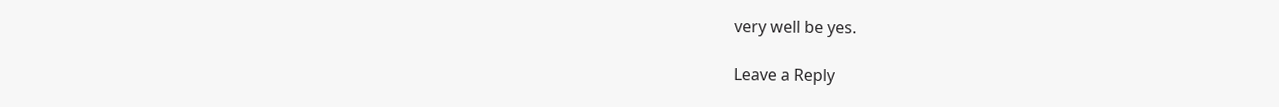very well be yes.

Leave a Reply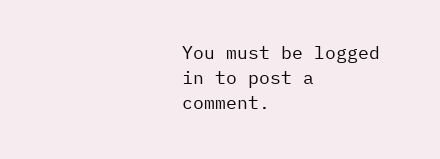You must be logged in to post a comment.